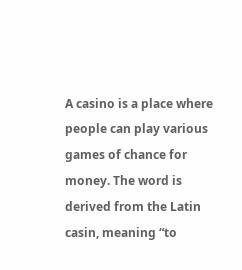A casino is a place where people can play various games of chance for money. The word is derived from the Latin casin, meaning “to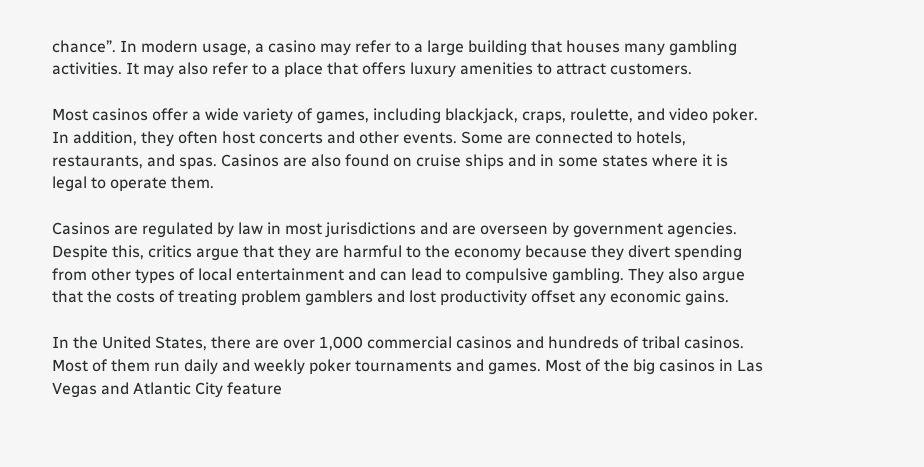chance”. In modern usage, a casino may refer to a large building that houses many gambling activities. It may also refer to a place that offers luxury amenities to attract customers.

Most casinos offer a wide variety of games, including blackjack, craps, roulette, and video poker. In addition, they often host concerts and other events. Some are connected to hotels, restaurants, and spas. Casinos are also found on cruise ships and in some states where it is legal to operate them.

Casinos are regulated by law in most jurisdictions and are overseen by government agencies. Despite this, critics argue that they are harmful to the economy because they divert spending from other types of local entertainment and can lead to compulsive gambling. They also argue that the costs of treating problem gamblers and lost productivity offset any economic gains.

In the United States, there are over 1,000 commercial casinos and hundreds of tribal casinos. Most of them run daily and weekly poker tournaments and games. Most of the big casinos in Las Vegas and Atlantic City feature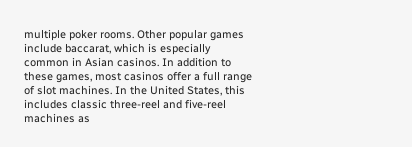multiple poker rooms. Other popular games include baccarat, which is especially common in Asian casinos. In addition to these games, most casinos offer a full range of slot machines. In the United States, this includes classic three-reel and five-reel machines as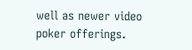well as newer video poker offerings.